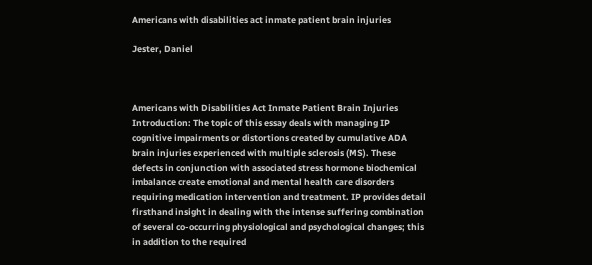Americans with disabilities act inmate patient brain injuries

Jester, Daniel



Americans with Disabilities Act Inmate Patient Brain Injuries Introduction: The topic of this essay deals with managing IP cognitive impairments or distortions created by cumulative ADA brain injuries experienced with multiple sclerosis (MS). These defects in conjunction with associated stress hormone biochemical imbalance create emotional and mental health care disorders requiring medication intervention and treatment. IP provides detail firsthand insight in dealing with the intense suffering combination of several co-occurring physiological and psychological changes; this in addition to the required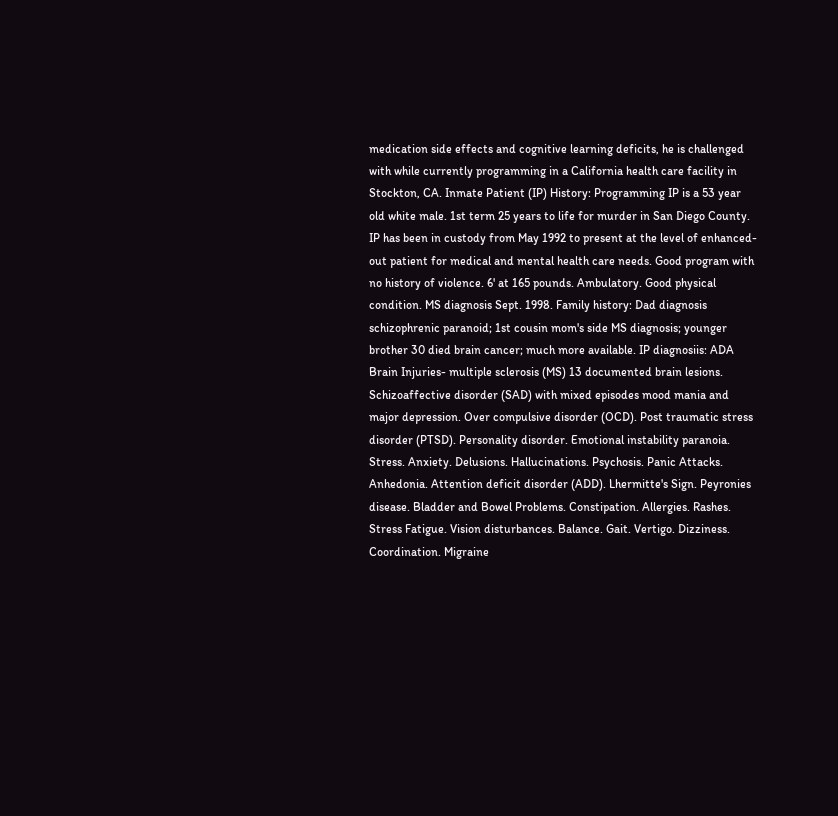medication side effects and cognitive learning deficits, he is challenged with while currently programming in a California health care facility in Stockton, CA. Inmate Patient (IP) History: Programming IP is a 53 year old white male. 1st term 25 years to life for murder in San Diego County. IP has been in custody from May 1992 to present at the level of enhanced-out patient for medical and mental health care needs. Good program with no history of violence. 6' at 165 pounds. Ambulatory. Good physical condition. MS diagnosis Sept. 1998. Family history: Dad diagnosis schizophrenic paranoid; 1st cousin mom's side MS diagnosis; younger brother 30 died brain cancer; much more available. IP diagnosiis: ADA Brain Injuries- multiple sclerosis (MS) 13 documented brain lesions. Schizoaffective disorder (SAD) with mixed episodes mood mania and major depression. Over compulsive disorder (OCD). Post traumatic stress disorder (PTSD). Personality disorder. Emotional instability paranoia. Stress. Anxiety. Delusions. Hallucinations. Psychosis. Panic Attacks. Anhedonia. Attention deficit disorder (ADD). Lhermitte's Sign. Peyronies disease. Bladder and Bowel Problems. Constipation. Allergies. Rashes. Stress Fatigue. Vision disturbances. Balance. Gait. Vertigo. Dizziness. Coordination. Migraine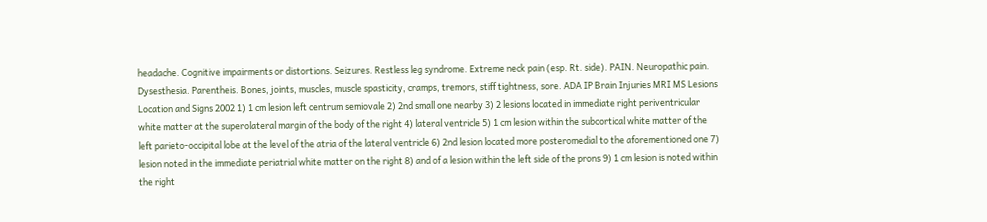headache. Cognitive impairments or distortions. Seizures. Restless leg syndrome. Extreme neck pain (esp. Rt. side). PAIN. Neuropathic pain. Dysesthesia. Parentheis. Bones, joints, muscles, muscle spasticity, cramps, tremors, stiff tightness, sore. ADA IP Brain Injuries MRI MS Lesions Location and Signs 2002 1) 1 cm lesion left centrum semiovale 2) 2nd small one nearby 3) 2 lesions located in immediate right periventricular white matter at the superolateral margin of the body of the right 4) lateral ventricle 5) 1 cm lesion within the subcortical white matter of the left parieto-occipital lobe at the level of the atria of the lateral ventricle 6) 2nd lesion located more posteromedial to the aforementioned one 7) lesion noted in the immediate periatrial white matter on the right 8) and of a lesion within the left side of the prons 9) 1 cm lesion is noted within the right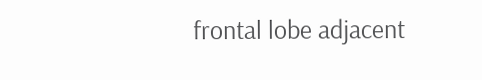frontal lobe adjacent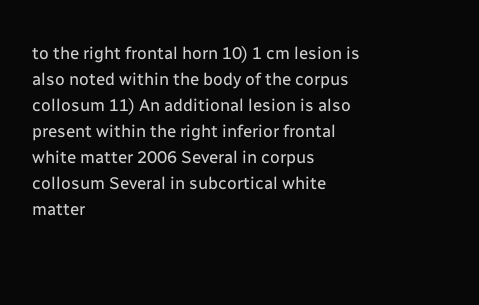to the right frontal horn 10) 1 cm lesion is also noted within the body of the corpus collosum 11) An additional lesion is also present within the right inferior frontal white matter 2006 Several in corpus collosum Several in subcortical white matter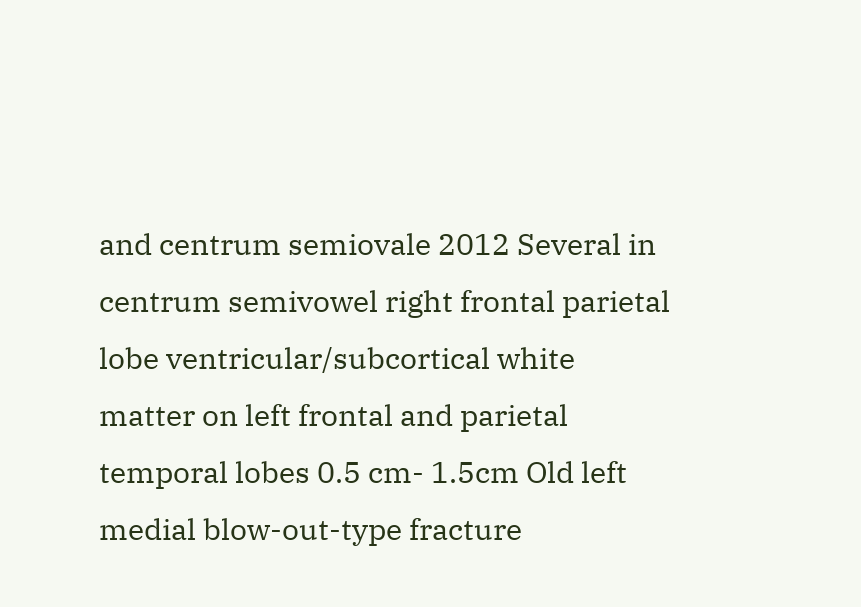and centrum semiovale 2012 Several in centrum semivowel right frontal parietal lobe ventricular/subcortical white matter on left frontal and parietal temporal lobes 0.5 cm- 1.5cm Old left medial blow-out-type fracture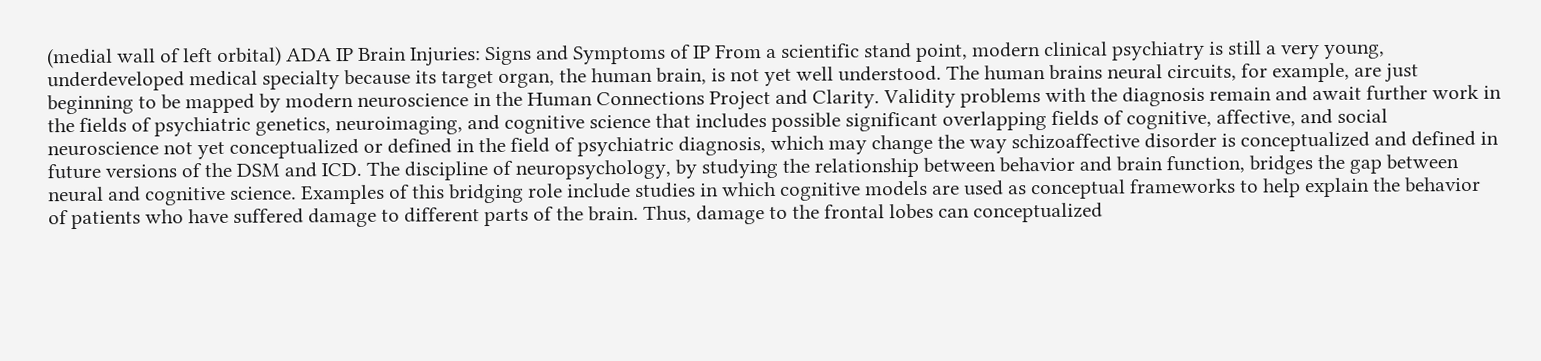(medial wall of left orbital) ADA IP Brain Injuries: Signs and Symptoms of IP From a scientific stand point, modern clinical psychiatry is still a very young, underdeveloped medical specialty because its target organ, the human brain, is not yet well understood. The human brains neural circuits, for example, are just beginning to be mapped by modern neuroscience in the Human Connections Project and Clarity. Validity problems with the diagnosis remain and await further work in the fields of psychiatric genetics, neuroimaging, and cognitive science that includes possible significant overlapping fields of cognitive, affective, and social neuroscience not yet conceptualized or defined in the field of psychiatric diagnosis, which may change the way schizoaffective disorder is conceptualized and defined in future versions of the DSM and ICD. The discipline of neuropsychology, by studying the relationship between behavior and brain function, bridges the gap between neural and cognitive science. Examples of this bridging role include studies in which cognitive models are used as conceptual frameworks to help explain the behavior of patients who have suffered damage to different parts of the brain. Thus, damage to the frontal lobes can conceptualized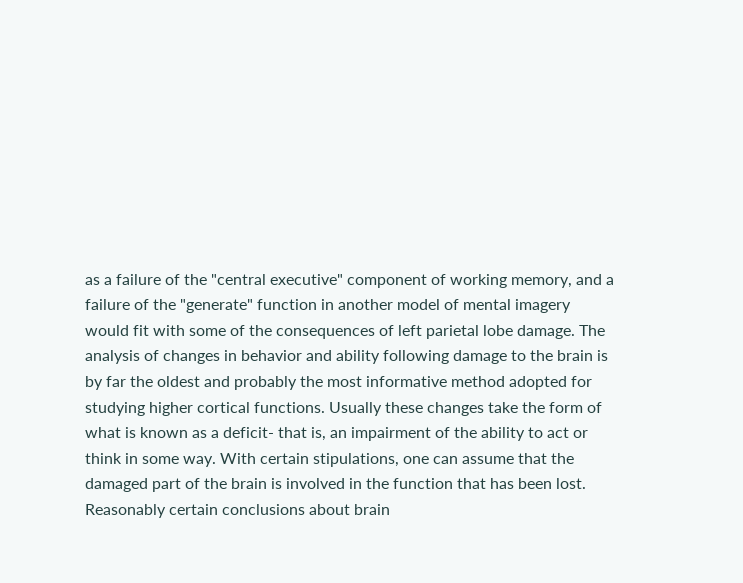as a failure of the "central executive" component of working memory, and a failure of the "generate" function in another model of mental imagery would fit with some of the consequences of left parietal lobe damage. The analysis of changes in behavior and ability following damage to the brain is by far the oldest and probably the most informative method adopted for studying higher cortical functions. Usually these changes take the form of what is known as a deficit- that is, an impairment of the ability to act or think in some way. With certain stipulations, one can assume that the damaged part of the brain is involved in the function that has been lost. Reasonably certain conclusions about brain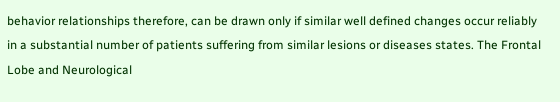behavior relationships therefore, can be drawn only if similar well defined changes occur reliably in a substantial number of patients suffering from similar lesions or diseases states. The Frontal Lobe and Neurological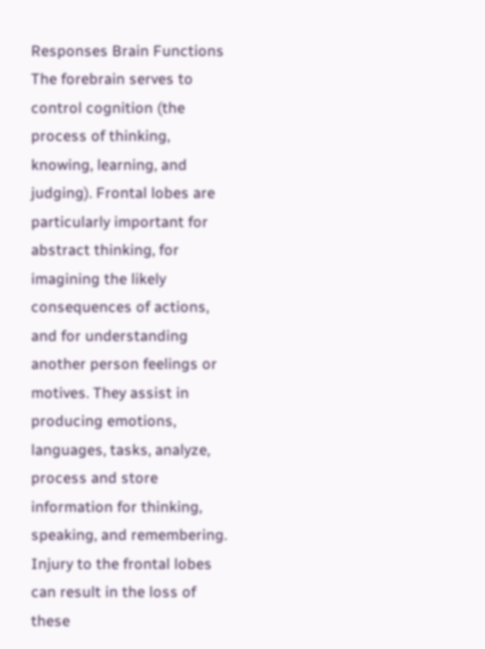Responses Brain Functions The forebrain serves to control cognition (the process of thinking, knowing, learning, and judging). Frontal lobes are particularly important for abstract thinking, for imagining the likely consequences of actions, and for understanding another person feelings or motives. They assist in producing emotions, languages, tasks, analyze, process and store information for thinking, speaking, and remembering. Injury to the frontal lobes can result in the loss of these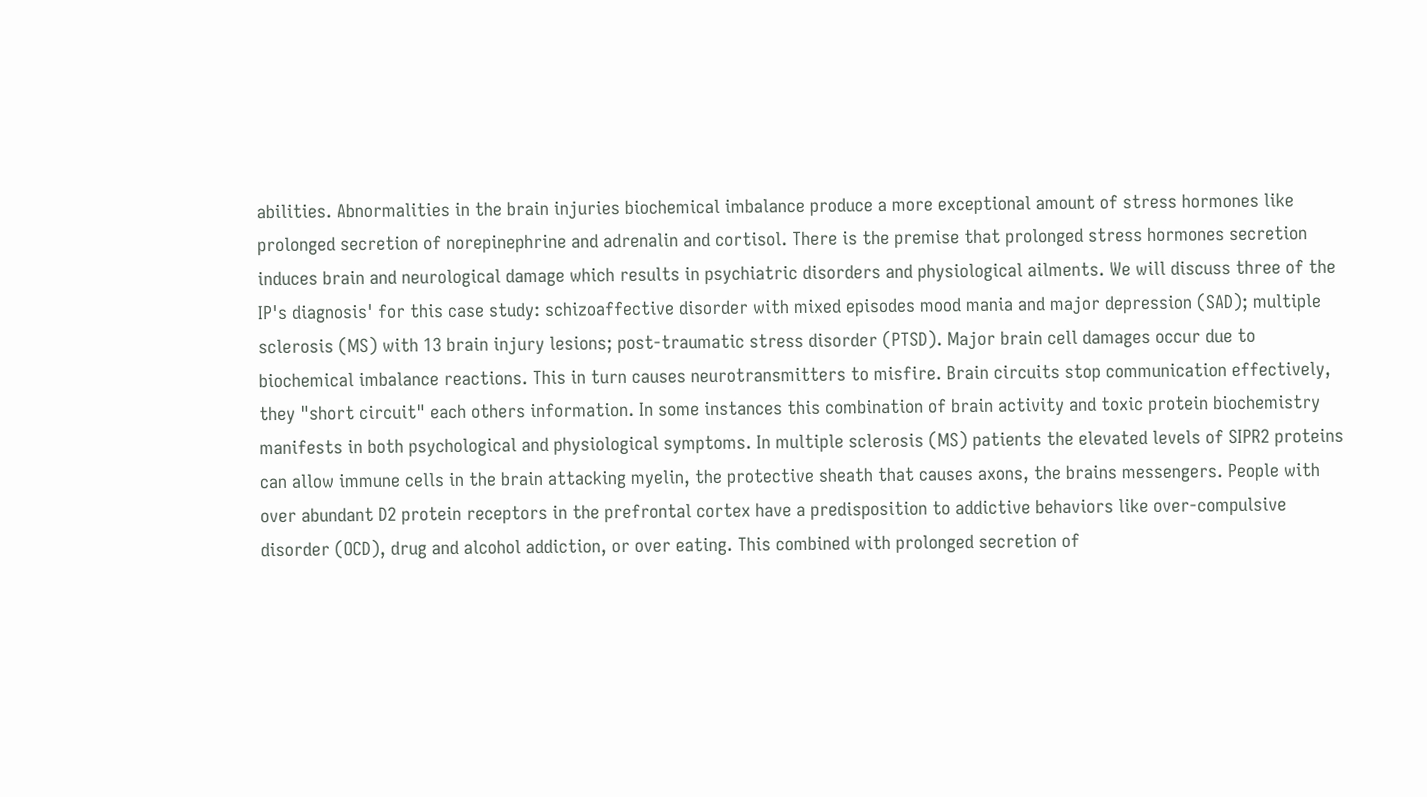abilities. Abnormalities in the brain injuries biochemical imbalance produce a more exceptional amount of stress hormones like prolonged secretion of norepinephrine and adrenalin and cortisol. There is the premise that prolonged stress hormones secretion induces brain and neurological damage which results in psychiatric disorders and physiological ailments. We will discuss three of the IP's diagnosis' for this case study: schizoaffective disorder with mixed episodes mood mania and major depression (SAD); multiple sclerosis (MS) with 13 brain injury lesions; post-traumatic stress disorder (PTSD). Major brain cell damages occur due to biochemical imbalance reactions. This in turn causes neurotransmitters to misfire. Brain circuits stop communication effectively, they "short circuit" each others information. In some instances this combination of brain activity and toxic protein biochemistry manifests in both psychological and physiological symptoms. In multiple sclerosis (MS) patients the elevated levels of SIPR2 proteins can allow immune cells in the brain attacking myelin, the protective sheath that causes axons, the brains messengers. People with over abundant D2 protein receptors in the prefrontal cortex have a predisposition to addictive behaviors like over-compulsive disorder (OCD), drug and alcohol addiction, or over eating. This combined with prolonged secretion of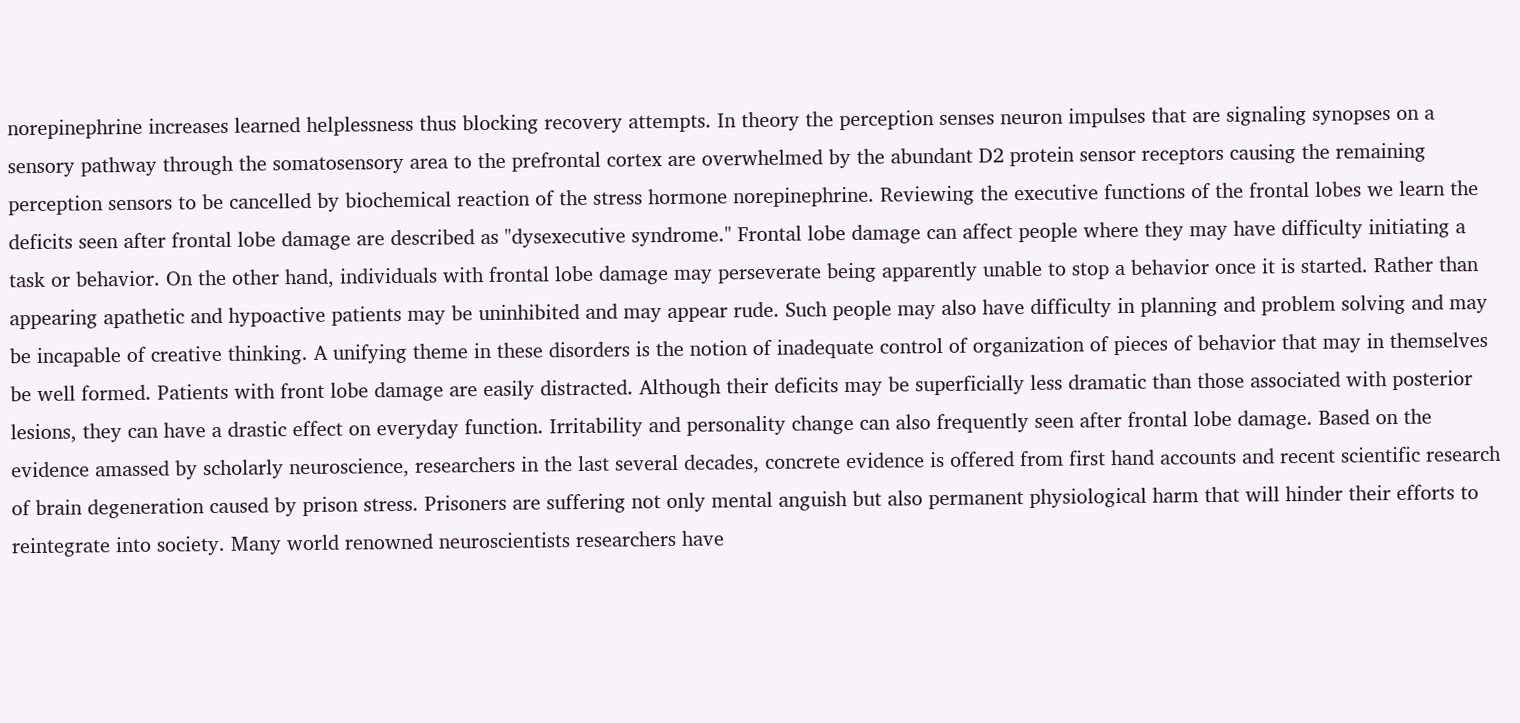norepinephrine increases learned helplessness thus blocking recovery attempts. In theory the perception senses neuron impulses that are signaling synopses on a sensory pathway through the somatosensory area to the prefrontal cortex are overwhelmed by the abundant D2 protein sensor receptors causing the remaining perception sensors to be cancelled by biochemical reaction of the stress hormone norepinephrine. Reviewing the executive functions of the frontal lobes we learn the deficits seen after frontal lobe damage are described as "dysexecutive syndrome." Frontal lobe damage can affect people where they may have difficulty initiating a task or behavior. On the other hand, individuals with frontal lobe damage may perseverate being apparently unable to stop a behavior once it is started. Rather than appearing apathetic and hypoactive patients may be uninhibited and may appear rude. Such people may also have difficulty in planning and problem solving and may be incapable of creative thinking. A unifying theme in these disorders is the notion of inadequate control of organization of pieces of behavior that may in themselves be well formed. Patients with front lobe damage are easily distracted. Although their deficits may be superficially less dramatic than those associated with posterior lesions, they can have a drastic effect on everyday function. Irritability and personality change can also frequently seen after frontal lobe damage. Based on the evidence amassed by scholarly neuroscience, researchers in the last several decades, concrete evidence is offered from first hand accounts and recent scientific research of brain degeneration caused by prison stress. Prisoners are suffering not only mental anguish but also permanent physiological harm that will hinder their efforts to reintegrate into society. Many world renowned neuroscientists researchers have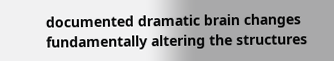documented dramatic brain changes fundamentally altering the structures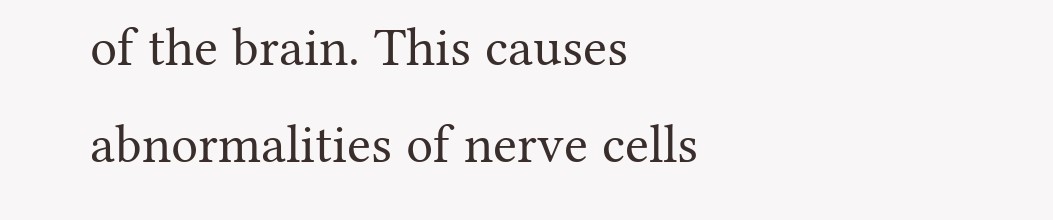of the brain. This causes abnormalities of nerve cells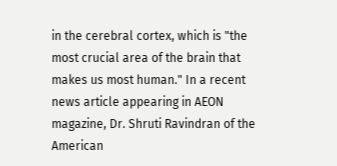in the cerebral cortex, which is "the most crucial area of the brain that makes us most human." In a recent news article appearing in AEON magazine, Dr. Shruti Ravindran of the American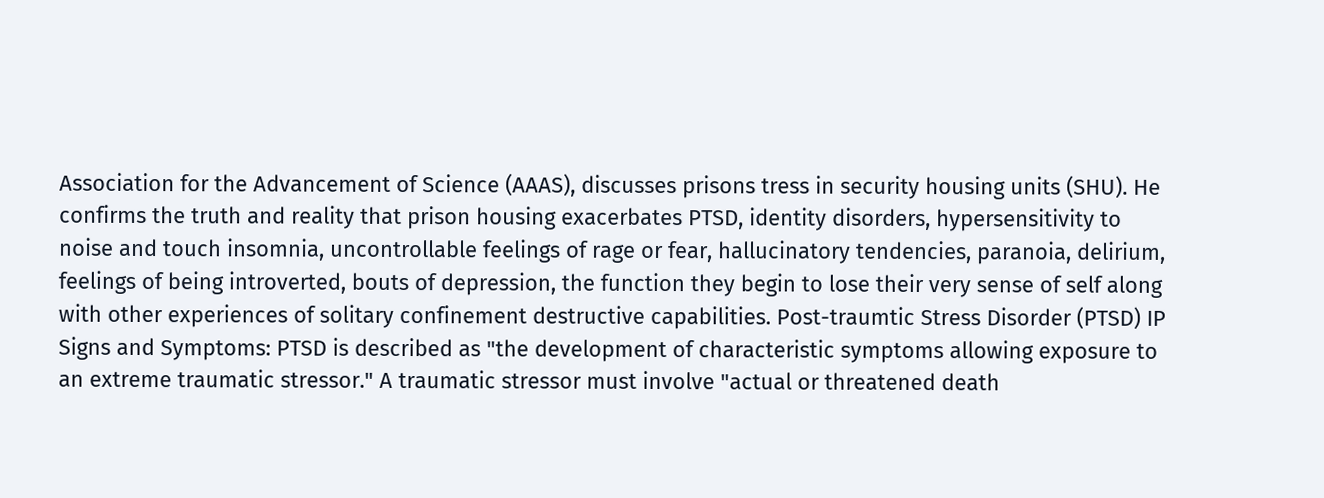Association for the Advancement of Science (AAAS), discusses prisons tress in security housing units (SHU). He confirms the truth and reality that prison housing exacerbates PTSD, identity disorders, hypersensitivity to noise and touch insomnia, uncontrollable feelings of rage or fear, hallucinatory tendencies, paranoia, delirium, feelings of being introverted, bouts of depression, the function they begin to lose their very sense of self along with other experiences of solitary confinement destructive capabilities. Post-traumtic Stress Disorder (PTSD) IP Signs and Symptoms: PTSD is described as "the development of characteristic symptoms allowing exposure to an extreme traumatic stressor." A traumatic stressor must involve "actual or threatened death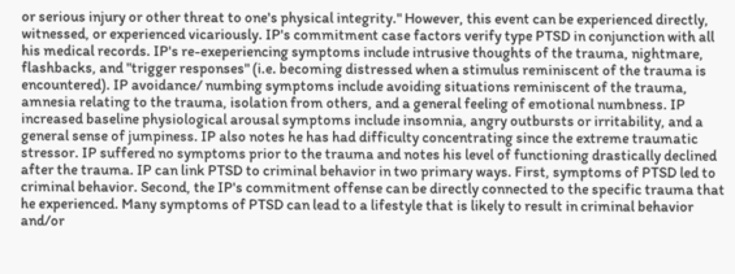or serious injury or other threat to one's physical integrity." However, this event can be experienced directly, witnessed, or experienced vicariously. IP's commitment case factors verify type PTSD in conjunction with all his medical records. IP's re-exeperiencing symptoms include intrusive thoughts of the trauma, nightmare, flashbacks, and "trigger responses" (i.e. becoming distressed when a stimulus reminiscent of the trauma is encountered). IP avoidance/ numbing symptoms include avoiding situations reminiscent of the trauma, amnesia relating to the trauma, isolation from others, and a general feeling of emotional numbness. IP increased baseline physiological arousal symptoms include insomnia, angry outbursts or irritability, and a general sense of jumpiness. IP also notes he has had difficulty concentrating since the extreme traumatic stressor. IP suffered no symptoms prior to the trauma and notes his level of functioning drastically declined after the trauma. IP can link PTSD to criminal behavior in two primary ways. First, symptoms of PTSD led to criminal behavior. Second, the IP's commitment offense can be directly connected to the specific trauma that he experienced. Many symptoms of PTSD can lead to a lifestyle that is likely to result in criminal behavior and/or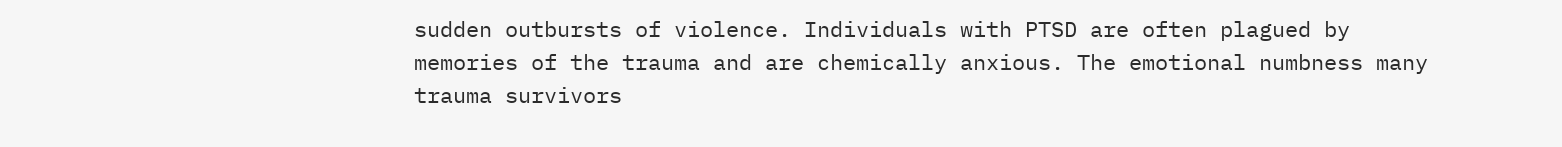sudden outbursts of violence. Individuals with PTSD are often plagued by memories of the trauma and are chemically anxious. The emotional numbness many trauma survivors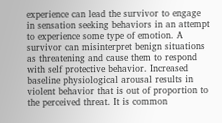experience can lead the survivor to engage in sensation seeking behaviors in an attempt to experience some type of emotion. A survivor can misinterpret benign situations as threatening and cause them to respond with self protective behavior. Increased baseline physiological arousal results in violent behavior that is out of proportion to the perceived threat. It is common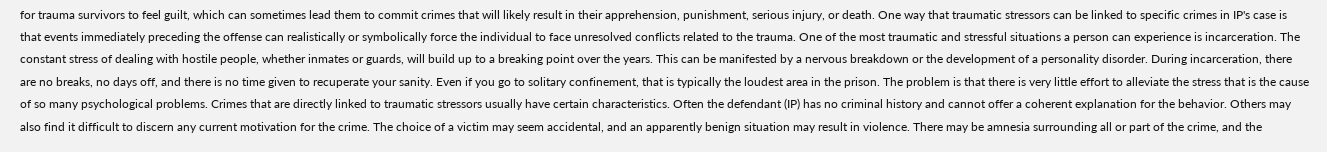for trauma survivors to feel guilt, which can sometimes lead them to commit crimes that will likely result in their apprehension, punishment, serious injury, or death. One way that traumatic stressors can be linked to specific crimes in IP's case is that events immediately preceding the offense can realistically or symbolically force the individual to face unresolved conflicts related to the trauma. One of the most traumatic and stressful situations a person can experience is incarceration. The constant stress of dealing with hostile people, whether inmates or guards, will build up to a breaking point over the years. This can be manifested by a nervous breakdown or the development of a personality disorder. During incarceration, there are no breaks, no days off, and there is no time given to recuperate your sanity. Even if you go to solitary confinement, that is typically the loudest area in the prison. The problem is that there is very little effort to alleviate the stress that is the cause of so many psychological problems. Crimes that are directly linked to traumatic stressors usually have certain characteristics. Often the defendant (IP) has no criminal history and cannot offer a coherent explanation for the behavior. Others may also find it difficult to discern any current motivation for the crime. The choice of a victim may seem accidental, and an apparently benign situation may result in violence. There may be amnesia surrounding all or part of the crime, and the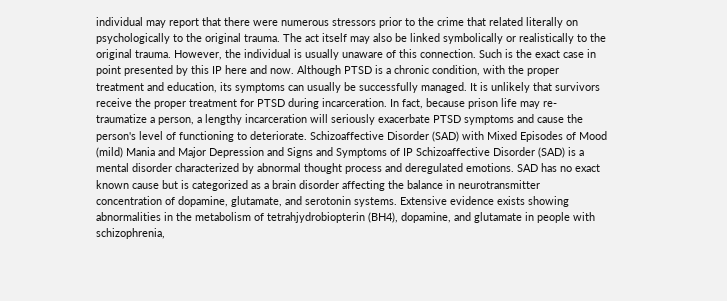individual may report that there were numerous stressors prior to the crime that related literally on psychologically to the original trauma. The act itself may also be linked symbolically or realistically to the original trauma. However, the individual is usually unaware of this connection. Such is the exact case in point presented by this IP here and now. Although PTSD is a chronic condition, with the proper treatment and education, its symptoms can usually be successfully managed. It is unlikely that survivors receive the proper treatment for PTSD during incarceration. In fact, because prison life may re-traumatize a person, a lengthy incarceration will seriously exacerbate PTSD symptoms and cause the person's level of functioning to deteriorate. Schizoaffective Disorder (SAD) with Mixed Episodes of Mood (mild) Mania and Major Depression and Signs and Symptoms of IP Schizoaffective Disorder (SAD) is a mental disorder characterized by abnormal thought process and deregulated emotions. SAD has no exact known cause but is categorized as a brain disorder affecting the balance in neurotransmitter concentration of dopamine, glutamate, and serotonin systems. Extensive evidence exists showing abnormalities in the metabolism of tetrahjydrobiopterin (BH4), dopamine, and glutamate in people with schizophrenia,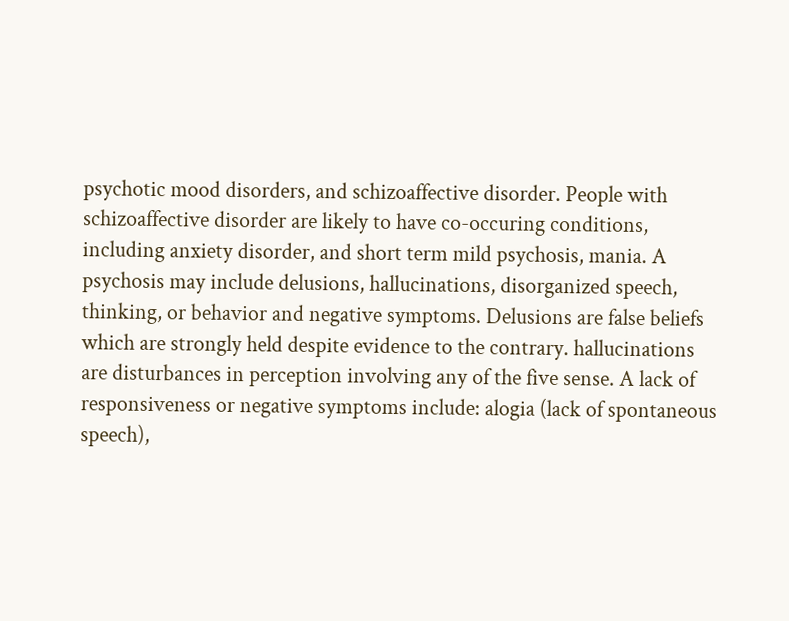psychotic mood disorders, and schizoaffective disorder. People with schizoaffective disorder are likely to have co-occuring conditions, including anxiety disorder, and short term mild psychosis, mania. A psychosis may include delusions, hallucinations, disorganized speech, thinking, or behavior and negative symptoms. Delusions are false beliefs which are strongly held despite evidence to the contrary. hallucinations are disturbances in perception involving any of the five sense. A lack of responsiveness or negative symptoms include: alogia (lack of spontaneous speech),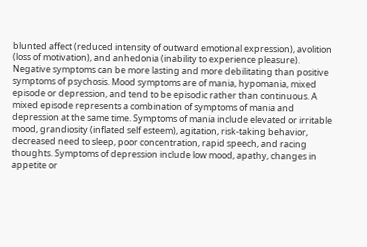blunted affect (reduced intensity of outward emotional expression), avolition (loss of motivation), and anhedonia (inability to experience pleasure). Negative symptoms can be more lasting and more debilitating than positive symptoms of psychosis. Mood symptoms are of mania, hypomania, mixed episode or depression, and tend to be episodic rather than continuous. A mixed episode represents a combination of symptoms of mania and depression at the same time. Symptoms of mania include elevated or irritable mood, grandiosity (inflated self esteem), agitation, risk-taking behavior, decreased need to sleep, poor concentration, rapid speech, and racing thoughts. Symptoms of depression include low mood, apathy, changes in appetite or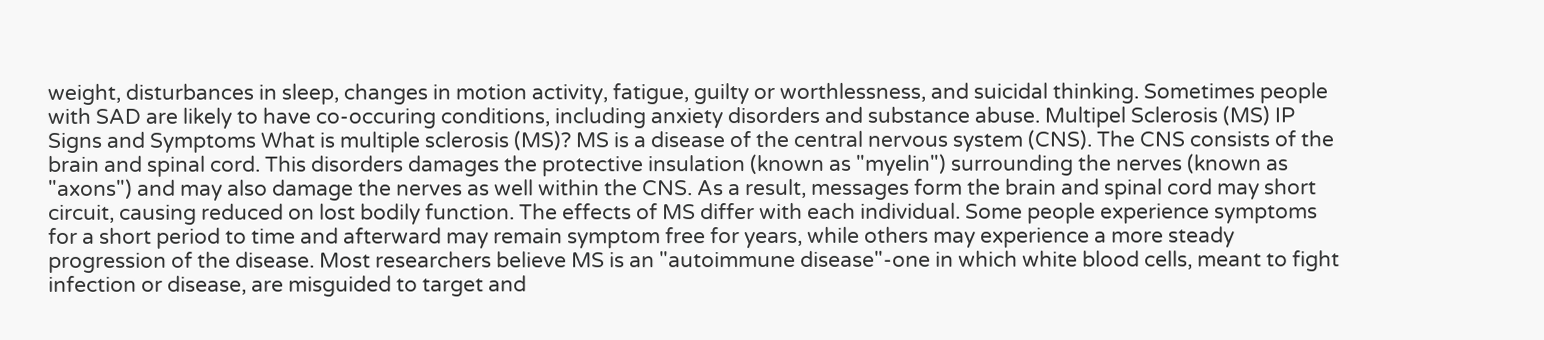weight, disturbances in sleep, changes in motion activity, fatigue, guilty or worthlessness, and suicidal thinking. Sometimes people with SAD are likely to have co-occuring conditions, including anxiety disorders and substance abuse. Multipel Sclerosis (MS) IP Signs and Symptoms What is multiple sclerosis (MS)? MS is a disease of the central nervous system (CNS). The CNS consists of the brain and spinal cord. This disorders damages the protective insulation (known as "myelin") surrounding the nerves (known as "axons") and may also damage the nerves as well within the CNS. As a result, messages form the brain and spinal cord may short circuit, causing reduced on lost bodily function. The effects of MS differ with each individual. Some people experience symptoms for a short period to time and afterward may remain symptom free for years, while others may experience a more steady progression of the disease. Most researchers believe MS is an "autoimmune disease"-one in which white blood cells, meant to fight infection or disease, are misguided to target and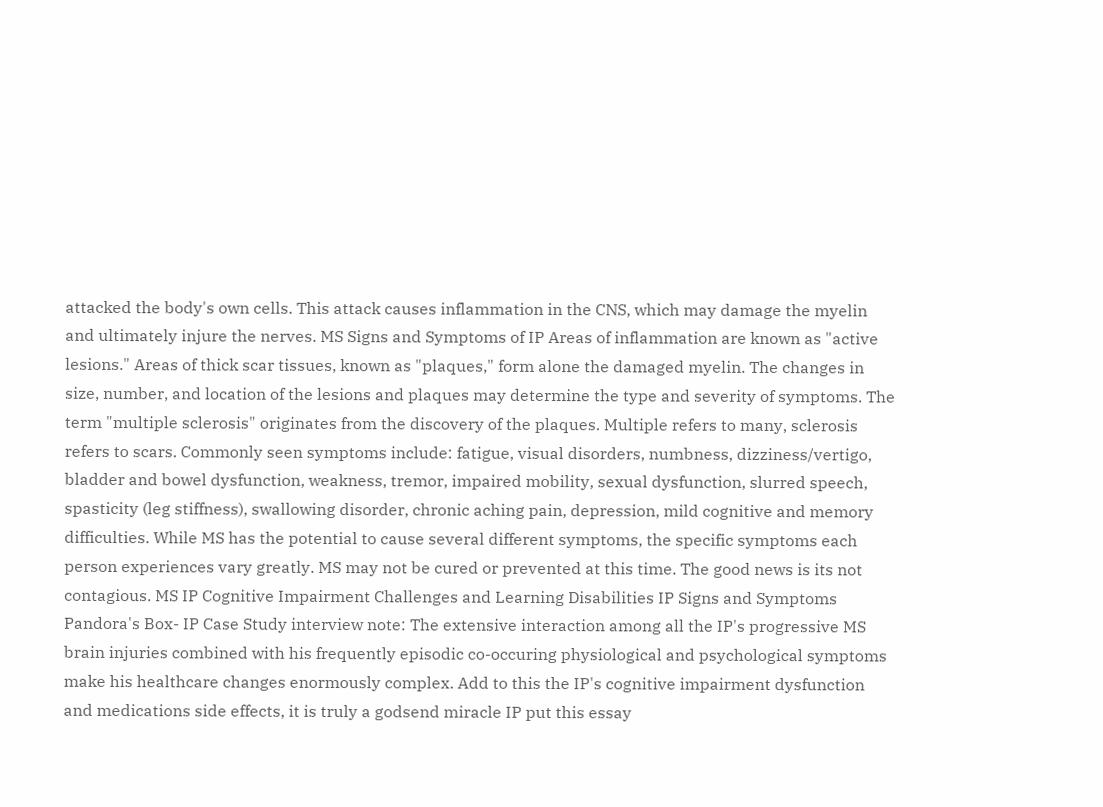attacked the body's own cells. This attack causes inflammation in the CNS, which may damage the myelin and ultimately injure the nerves. MS Signs and Symptoms of IP Areas of inflammation are known as "active lesions." Areas of thick scar tissues, known as "plaques," form alone the damaged myelin. The changes in size, number, and location of the lesions and plaques may determine the type and severity of symptoms. The term "multiple sclerosis" originates from the discovery of the plaques. Multiple refers to many, sclerosis refers to scars. Commonly seen symptoms include: fatigue, visual disorders, numbness, dizziness/vertigo, bladder and bowel dysfunction, weakness, tremor, impaired mobility, sexual dysfunction, slurred speech, spasticity (leg stiffness), swallowing disorder, chronic aching pain, depression, mild cognitive and memory difficulties. While MS has the potential to cause several different symptoms, the specific symptoms each person experiences vary greatly. MS may not be cured or prevented at this time. The good news is its not contagious. MS IP Cognitive Impairment Challenges and Learning Disabilities IP Signs and Symptoms Pandora's Box- IP Case Study interview note: The extensive interaction among all the IP's progressive MS brain injuries combined with his frequently episodic co-occuring physiological and psychological symptoms make his healthcare changes enormously complex. Add to this the IP's cognitive impairment dysfunction and medications side effects, it is truly a godsend miracle IP put this essay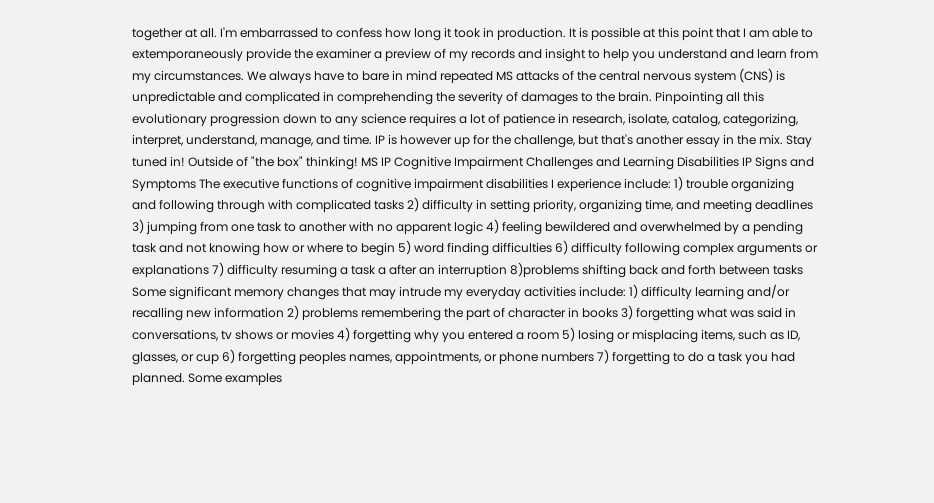together at all. I'm embarrassed to confess how long it took in production. It is possible at this point that I am able to extemporaneously provide the examiner a preview of my records and insight to help you understand and learn from my circumstances. We always have to bare in mind repeated MS attacks of the central nervous system (CNS) is unpredictable and complicated in comprehending the severity of damages to the brain. Pinpointing all this evolutionary progression down to any science requires a lot of patience in research, isolate, catalog, categorizing, interpret, understand, manage, and time. IP is however up for the challenge, but that's another essay in the mix. Stay tuned in! Outside of "the box" thinking! MS IP Cognitive Impairment Challenges and Learning Disabilities IP Signs and Symptoms The executive functions of cognitive impairment disabilities I experience include: 1) trouble organizing and following through with complicated tasks 2) difficulty in setting priority, organizing time, and meeting deadlines 3) jumping from one task to another with no apparent logic 4) feeling bewildered and overwhelmed by a pending task and not knowing how or where to begin 5) word finding difficulties 6) difficulty following complex arguments or explanations 7) difficulty resuming a task a after an interruption 8)problems shifting back and forth between tasks Some significant memory changes that may intrude my everyday activities include: 1) difficulty learning and/or recalling new information 2) problems remembering the part of character in books 3) forgetting what was said in conversations, tv shows or movies 4) forgetting why you entered a room 5) losing or misplacing items, such as ID, glasses, or cup 6) forgetting peoples names, appointments, or phone numbers 7) forgetting to do a task you had planned. Some examples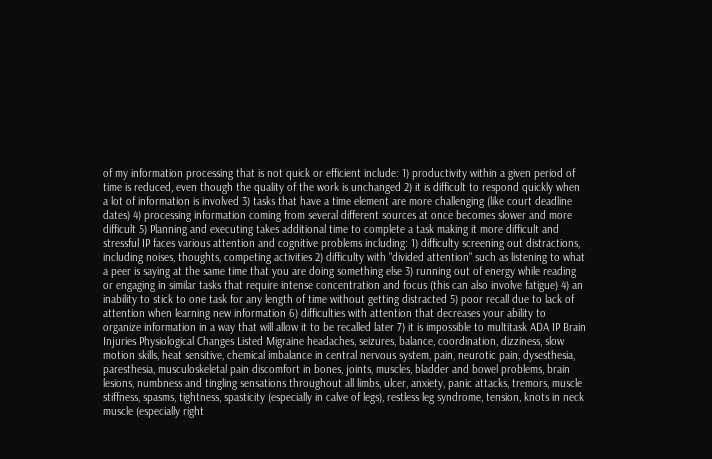of my information processing that is not quick or efficient include: 1) productivity within a given period of time is reduced, even though the quality of the work is unchanged 2) it is difficult to respond quickly when a lot of information is involved 3) tasks that have a time element are more challenging (like court deadline dates) 4) processing information coming from several different sources at once becomes slower and more difficult 5) Planning and executing takes additional time to complete a task making it more difficult and stressful IP faces various attention and cognitive problems including: 1) difficulty screening out distractions, including noises, thoughts, competing activities 2) difficulty with "divided attention" such as listening to what a peer is saying at the same time that you are doing something else 3) running out of energy while reading or engaging in similar tasks that require intense concentration and focus (this can also involve fatigue) 4) an inability to stick to one task for any length of time without getting distracted 5) poor recall due to lack of attention when learning new information 6) difficulties with attention that decreases your ability to organize information in a way that will allow it to be recalled later 7) it is impossible to multitask ADA IP Brain Injuries Physiological Changes Listed Migraine headaches, seizures, balance, coordination, dizziness, slow motion skills, heat sensitive, chemical imbalance in central nervous system, pain, neurotic pain, dysesthesia, paresthesia, musculoskeletal pain discomfort in bones, joints, muscles, bladder and bowel problems, brain lesions, numbness and tingling sensations throughout all limbs, ulcer, anxiety, panic attacks, tremors, muscle stiffness, spasms, tightness, spasticity (especially in calve of legs), restless leg syndrome, tension, knots in neck muscle (especially right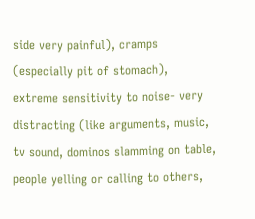side very painful), cramps (especially pit of stomach), extreme sensitivity to noise- very distracting (like arguments, music, tv sound, dominos slamming on table, people yelling or calling to others,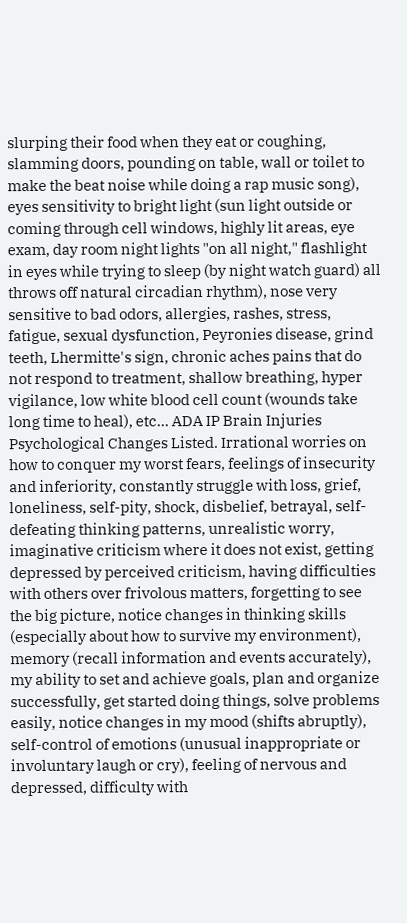slurping their food when they eat or coughing, slamming doors, pounding on table, wall or toilet to make the beat noise while doing a rap music song), eyes sensitivity to bright light (sun light outside or coming through cell windows, highly lit areas, eye exam, day room night lights "on all night," flashlight in eyes while trying to sleep (by night watch guard) all throws off natural circadian rhythm), nose very sensitive to bad odors, allergies, rashes, stress, fatigue, sexual dysfunction, Peyronies disease, grind teeth, Lhermitte's sign, chronic aches pains that do not respond to treatment, shallow breathing, hyper vigilance, low white blood cell count (wounds take long time to heal), etc... ADA IP Brain Injuries Psychological Changes Listed. Irrational worries on how to conquer my worst fears, feelings of insecurity and inferiority, constantly struggle with loss, grief, loneliness, self-pity, shock, disbelief, betrayal, self-defeating thinking patterns, unrealistic worry, imaginative criticism where it does not exist, getting depressed by perceived criticism, having difficulties with others over frivolous matters, forgetting to see the big picture, notice changes in thinking skills (especially about how to survive my environment), memory (recall information and events accurately), my ability to set and achieve goals, plan and organize successfully, get started doing things, solve problems easily, notice changes in my mood (shifts abruptly), self-control of emotions (unusual inappropriate or involuntary laugh or cry), feeling of nervous and depressed, difficulty with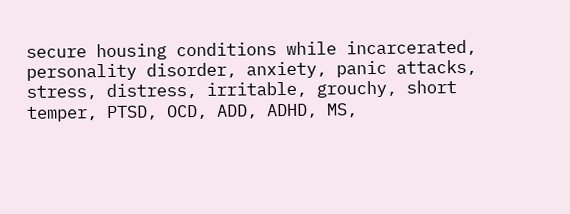secure housing conditions while incarcerated, personality disorder, anxiety, panic attacks, stress, distress, irritable, grouchy, short temper, PTSD, OCD, ADD, ADHD, MS,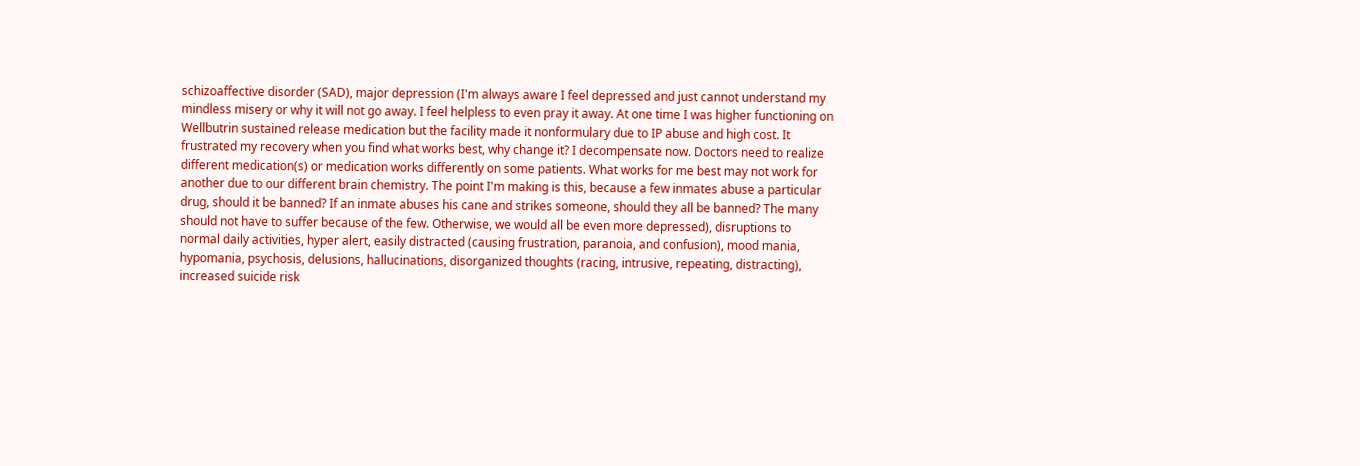schizoaffective disorder (SAD), major depression (I'm always aware I feel depressed and just cannot understand my mindless misery or why it will not go away. I feel helpless to even pray it away. At one time I was higher functioning on Wellbutrin sustained release medication but the facility made it nonformulary due to IP abuse and high cost. It frustrated my recovery when you find what works best, why change it? I decompensate now. Doctors need to realize different medication(s) or medication works differently on some patients. What works for me best may not work for another due to our different brain chemistry. The point I'm making is this, because a few inmates abuse a particular drug, should it be banned? If an inmate abuses his cane and strikes someone, should they all be banned? The many should not have to suffer because of the few. Otherwise, we would all be even more depressed), disruptions to normal daily activities, hyper alert, easily distracted (causing frustration, paranoia, and confusion), mood mania, hypomania, psychosis, delusions, hallucinations, disorganized thoughts (racing, intrusive, repeating, distracting), increased suicide risk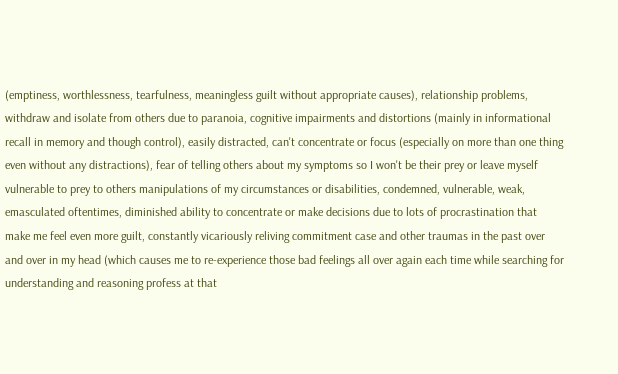(emptiness, worthlessness, tearfulness, meaningless guilt without appropriate causes), relationship problems, withdraw and isolate from others due to paranoia, cognitive impairments and distortions (mainly in informational recall in memory and though control), easily distracted, can't concentrate or focus (especially on more than one thing even without any distractions), fear of telling others about my symptoms so I won't be their prey or leave myself vulnerable to prey to others manipulations of my circumstances or disabilities, condemned, vulnerable, weak, emasculated oftentimes, diminished ability to concentrate or make decisions due to lots of procrastination that make me feel even more guilt, constantly vicariously reliving commitment case and other traumas in the past over and over in my head (which causes me to re-experience those bad feelings all over again each time while searching for understanding and reasoning profess at that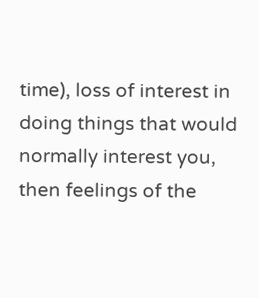time), loss of interest in doing things that would normally interest you, then feelings of the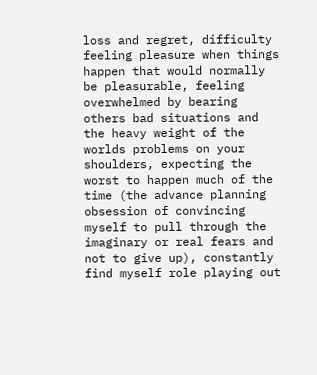loss and regret, difficulty feeling pleasure when things happen that would normally be pleasurable, feeling overwhelmed by bearing others bad situations and the heavy weight of the worlds problems on your shoulders, expecting the worst to happen much of the time (the advance planning obsession of convincing myself to pull through the imaginary or real fears and not to give up), constantly find myself role playing out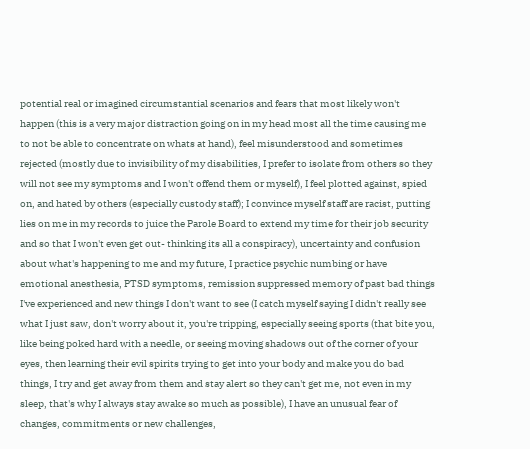potential real or imagined circumstantial scenarios and fears that most likely won't happen (this is a very major distraction going on in my head most all the time causing me to not be able to concentrate on whats at hand), feel misunderstood and sometimes rejected (mostly due to invisibility of my disabilities, I prefer to isolate from others so they will not see my symptoms and I won't offend them or myself), I feel plotted against, spied on, and hated by others (especially custody staff); I convince myself staff are racist, putting lies on me in my records to juice the Parole Board to extend my time for their job security and so that I won't even get out- thinking its all a conspiracy), uncertainty and confusion about what's happening to me and my future, I practice psychic numbing or have emotional anesthesia, PTSD symptoms, remission suppressed memory of past bad things I've experienced and new things I don't want to see (I catch myself saying I didn't really see what I just saw, don't worry about it, you're tripping, especially seeing sports (that bite you, like being poked hard with a needle, or seeing moving shadows out of the corner of your eyes, then learning their evil spirits trying to get into your body and make you do bad things, I try and get away from them and stay alert so they can't get me, not even in my sleep, that's why I always stay awake so much as possible), I have an unusual fear of changes, commitments or new challenges,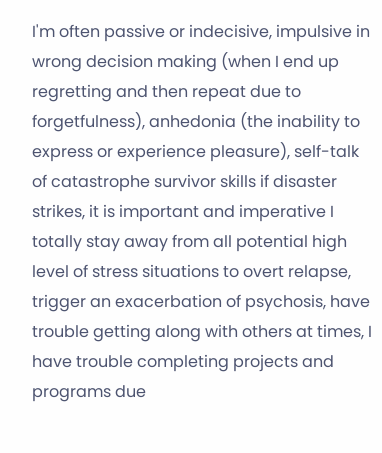I'm often passive or indecisive, impulsive in wrong decision making (when I end up regretting and then repeat due to forgetfulness), anhedonia (the inability to express or experience pleasure), self-talk of catastrophe survivor skills if disaster strikes, it is important and imperative I totally stay away from all potential high level of stress situations to overt relapse, trigger an exacerbation of psychosis, have trouble getting along with others at times, I have trouble completing projects and programs due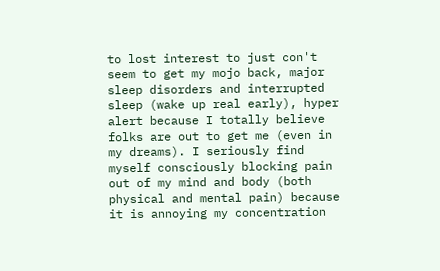to lost interest to just con't seem to get my mojo back, major sleep disorders and interrupted sleep (wake up real early), hyper alert because I totally believe folks are out to get me (even in my dreams). I seriously find myself consciously blocking pain out of my mind and body (both physical and mental pain) because it is annoying my concentration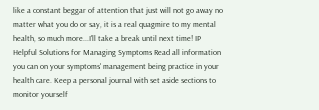like a constant beggar of attention that just will not go away no matter what you do or say, it is a real quagmire to my mental health, so much more...I'll take a break until next time! IP Helpful Solutions for Managing Symptoms Read all information you can on your symptoms' management being practice in your health care. Keep a personal journal with set aside sections to monitor yourself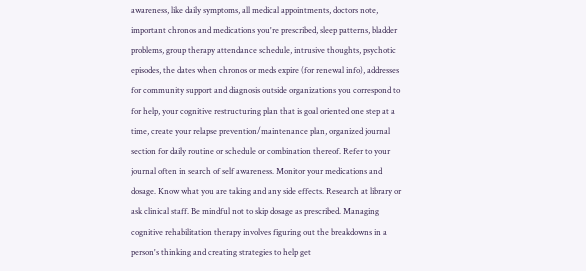awareness, like daily symptoms, all medical appointments, doctors note, important chronos and medications you're prescribed, sleep patterns, bladder problems, group therapy attendance schedule, intrusive thoughts, psychotic episodes, the dates when chronos or meds expire (for renewal info), addresses for community support and diagnosis outside organizations you correspond to for help, your cognitive restructuring plan that is goal oriented one step at a time, create your relapse prevention/maintenance plan, organized journal section for daily routine or schedule or combination thereof. Refer to your journal often in search of self awareness. Monitor your medications and dosage. Know what you are taking and any side effects. Research at library or ask clinical staff. Be mindful not to skip dosage as prescribed. Managing cognitive rehabilitation therapy involves figuring out the breakdowns in a person's thinking and creating strategies to help get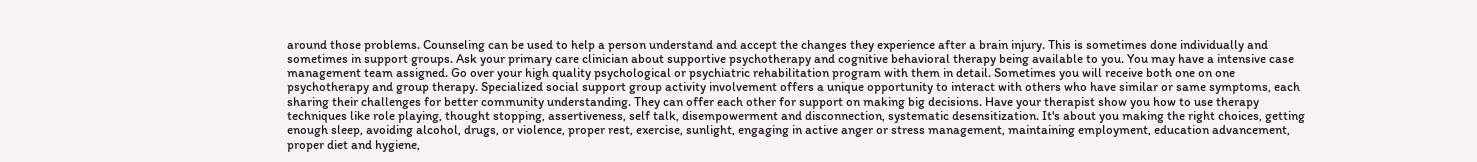around those problems. Counseling can be used to help a person understand and accept the changes they experience after a brain injury. This is sometimes done individually and sometimes in support groups. Ask your primary care clinician about supportive psychotherapy and cognitive behavioral therapy being available to you. You may have a intensive case management team assigned. Go over your high quality psychological or psychiatric rehabilitation program with them in detail. Sometimes you will receive both one on one psychotherapy and group therapy. Specialized social support group activity involvement offers a unique opportunity to interact with others who have similar or same symptoms, each sharing their challenges for better community understanding. They can offer each other for support on making big decisions. Have your therapist show you how to use therapy techniques like role playing, thought stopping, assertiveness, self talk, disempowerment and disconnection, systematic desensitization. It's about you making the right choices, getting enough sleep, avoiding alcohol, drugs, or violence, proper rest, exercise, sunlight, engaging in active anger or stress management, maintaining employment, education advancement, proper diet and hygiene,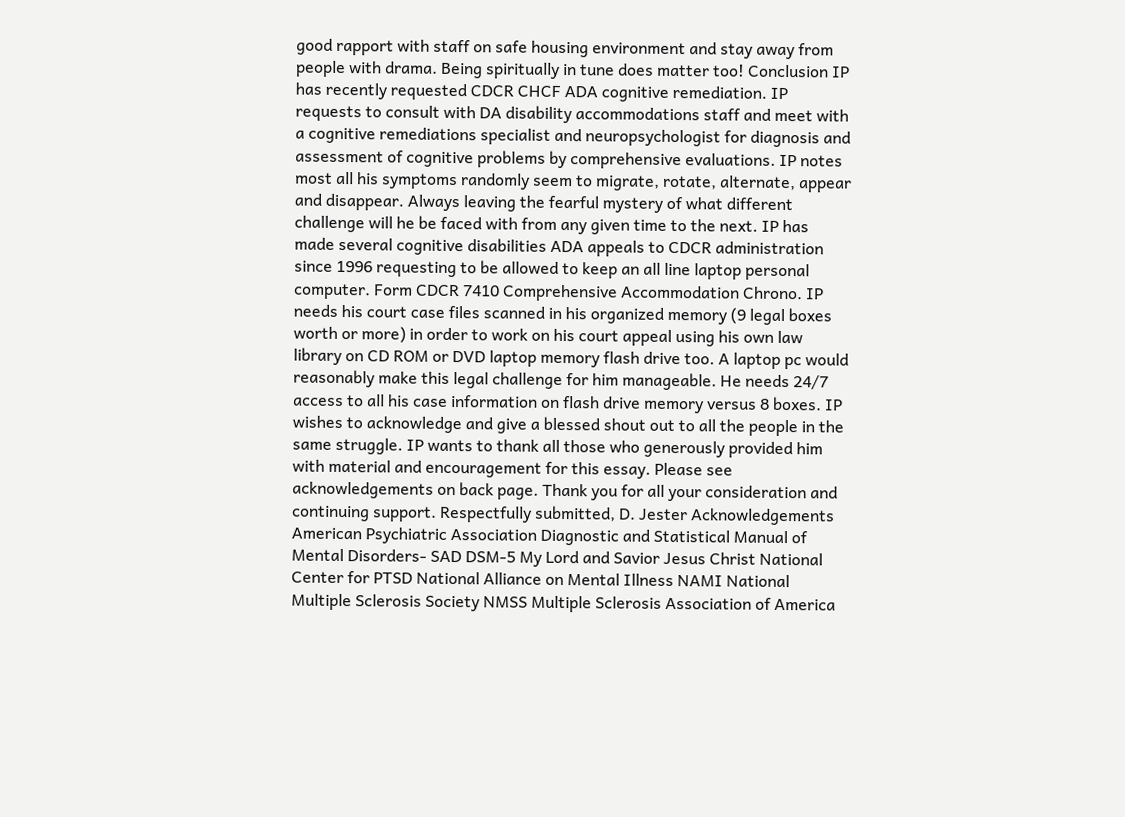good rapport with staff on safe housing environment and stay away from people with drama. Being spiritually in tune does matter too! Conclusion IP has recently requested CDCR CHCF ADA cognitive remediation. IP requests to consult with DA disability accommodations staff and meet with a cognitive remediations specialist and neuropsychologist for diagnosis and assessment of cognitive problems by comprehensive evaluations. IP notes most all his symptoms randomly seem to migrate, rotate, alternate, appear and disappear. Always leaving the fearful mystery of what different challenge will he be faced with from any given time to the next. IP has made several cognitive disabilities ADA appeals to CDCR administration since 1996 requesting to be allowed to keep an all line laptop personal computer. Form CDCR 7410 Comprehensive Accommodation Chrono. IP needs his court case files scanned in his organized memory (9 legal boxes worth or more) in order to work on his court appeal using his own law library on CD ROM or DVD laptop memory flash drive too. A laptop pc would reasonably make this legal challenge for him manageable. He needs 24/7 access to all his case information on flash drive memory versus 8 boxes. IP wishes to acknowledge and give a blessed shout out to all the people in the same struggle. IP wants to thank all those who generously provided him with material and encouragement for this essay. Please see acknowledgements on back page. Thank you for all your consideration and continuing support. Respectfully submitted, D. Jester Acknowledgements American Psychiatric Association Diagnostic and Statistical Manual of Mental Disorders- SAD DSM-5 My Lord and Savior Jesus Christ National Center for PTSD National Alliance on Mental Illness NAMI National Multiple Sclerosis Society NMSS Multiple Sclerosis Association of America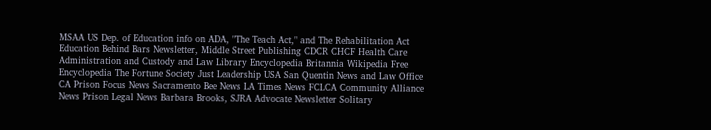MSAA US Dep. of Education info on ADA, "The Teach Act," and The Rehabilitation Act Education Behind Bars Newsletter, Middle Street Publishing CDCR CHCF Health Care Administration and Custody and Law Library Encyclopedia Britannia Wikipedia Free Encyclopedia The Fortune Society Just Leadership USA San Quentin News and Law Office CA Prison Focus News Sacramento Bee News LA Times News FCLCA Community Alliance News Prison Legal News Barbara Brooks, SJRA Advocate Newsletter Solitary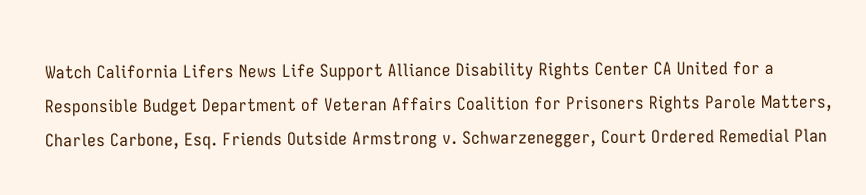Watch California Lifers News Life Support Alliance Disability Rights Center CA United for a Responsible Budget Department of Veteran Affairs Coalition for Prisoners Rights Parole Matters, Charles Carbone, Esq. Friends Outside Armstrong v. Schwarzenegger, Court Ordered Remedial Plan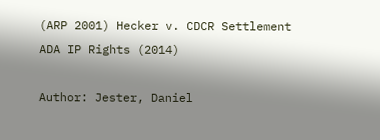(ARP 2001) Hecker v. CDCR Settlement ADA IP Rights (2014)

Author: Jester, Daniel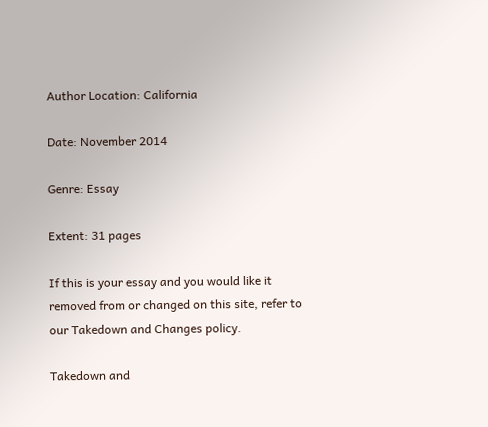Author Location: California

Date: November 2014

Genre: Essay

Extent: 31 pages

If this is your essay and you would like it removed from or changed on this site, refer to our Takedown and Changes policy.

Takedown and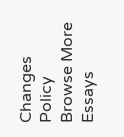Changes Policy
Browse More Essays